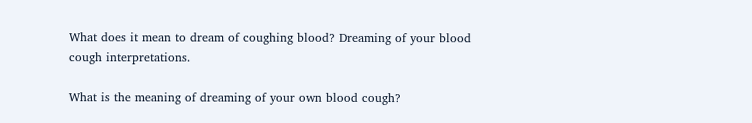What does it mean to dream of coughing blood? Dreaming of your blood cough interpretations.

What is the meaning of dreaming of your own blood cough?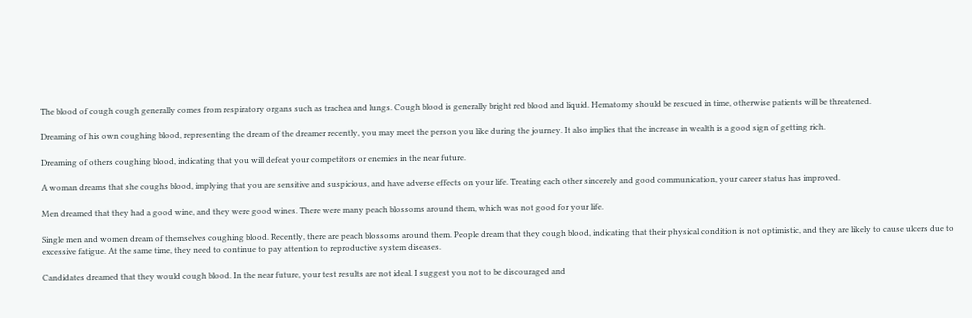The blood of cough cough generally comes from respiratory organs such as trachea and lungs. Cough blood is generally bright red blood and liquid. Hematomy should be rescued in time, otherwise patients will be threatened.

Dreaming of his own coughing blood, representing the dream of the dreamer recently, you may meet the person you like during the journey. It also implies that the increase in wealth is a good sign of getting rich.

Dreaming of others coughing blood, indicating that you will defeat your competitors or enemies in the near future.

A woman dreams that she coughs blood, implying that you are sensitive and suspicious, and have adverse effects on your life. Treating each other sincerely and good communication, your career status has improved.

Men dreamed that they had a good wine, and they were good wines. There were many peach blossoms around them, which was not good for your life.

Single men and women dream of themselves coughing blood. Recently, there are peach blossoms around them. People dream that they cough blood, indicating that their physical condition is not optimistic, and they are likely to cause ulcers due to excessive fatigue. At the same time, they need to continue to pay attention to reproductive system diseases.

Candidates dreamed that they would cough blood. In the near future, your test results are not ideal. I suggest you not to be discouraged and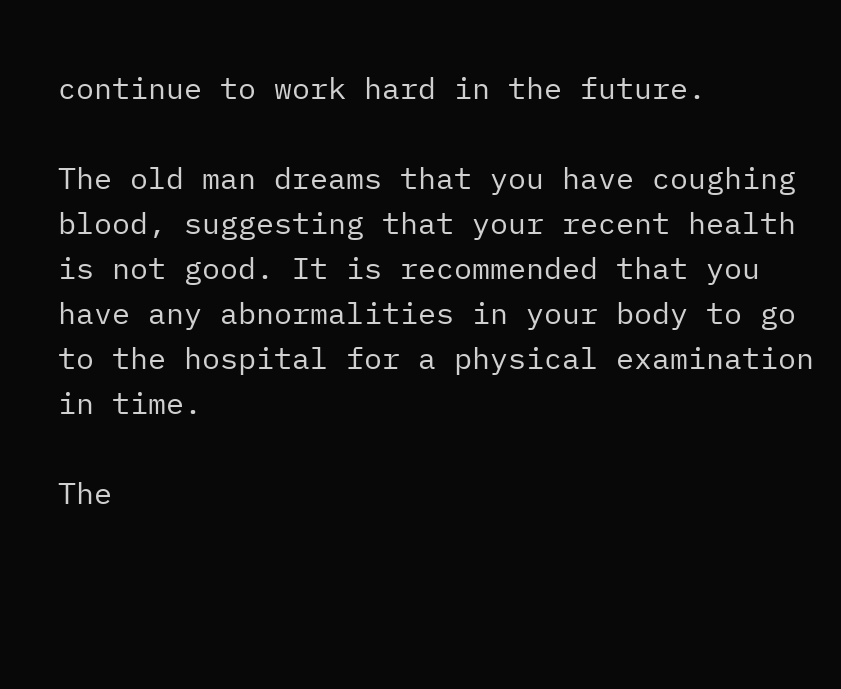continue to work hard in the future.

The old man dreams that you have coughing blood, suggesting that your recent health is not good. It is recommended that you have any abnormalities in your body to go to the hospital for a physical examination in time.

The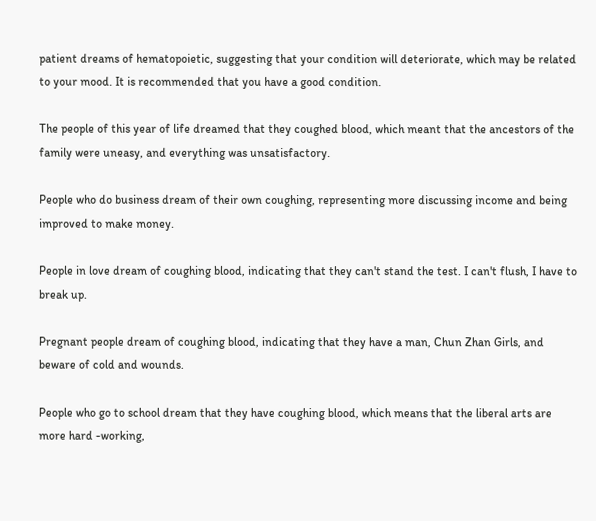patient dreams of hematopoietic, suggesting that your condition will deteriorate, which may be related to your mood. It is recommended that you have a good condition.

The people of this year of life dreamed that they coughed blood, which meant that the ancestors of the family were uneasy, and everything was unsatisfactory.

People who do business dream of their own coughing, representing more discussing income and being improved to make money.

People in love dream of coughing blood, indicating that they can't stand the test. I can't flush, I have to break up.

Pregnant people dream of coughing blood, indicating that they have a man, Chun Zhan Girls, and beware of cold and wounds.

People who go to school dream that they have coughing blood, which means that the liberal arts are more hard -working,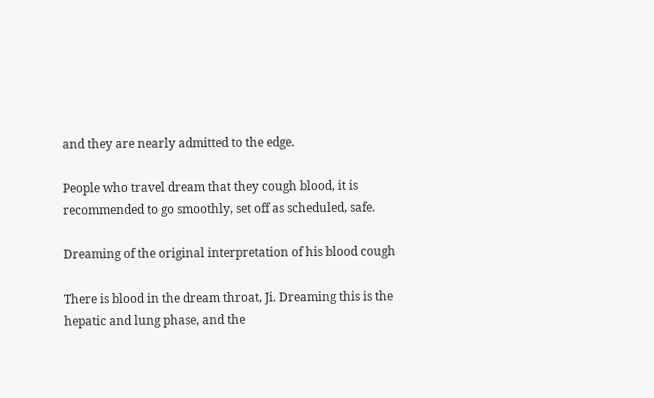and they are nearly admitted to the edge.

People who travel dream that they cough blood, it is recommended to go smoothly, set off as scheduled, safe.

Dreaming of the original interpretation of his blood cough

There is blood in the dream throat, Ji. Dreaming this is the hepatic and lung phase, and the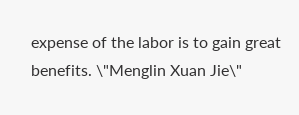expense of the labor is to gain great benefits. \"Menglin Xuan Jie\"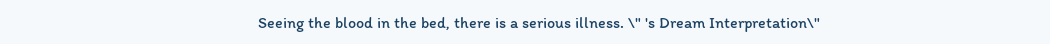Seeing the blood in the bed, there is a serious illness. \" 's Dream Interpretation\"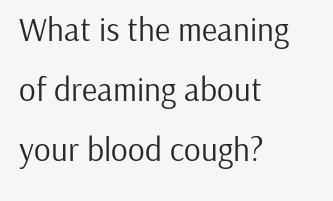What is the meaning of dreaming about your blood cough?